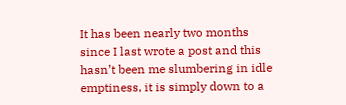It has been nearly two months since I last wrote a post and this hasn’t been me slumbering in idle emptiness, it is simply down to a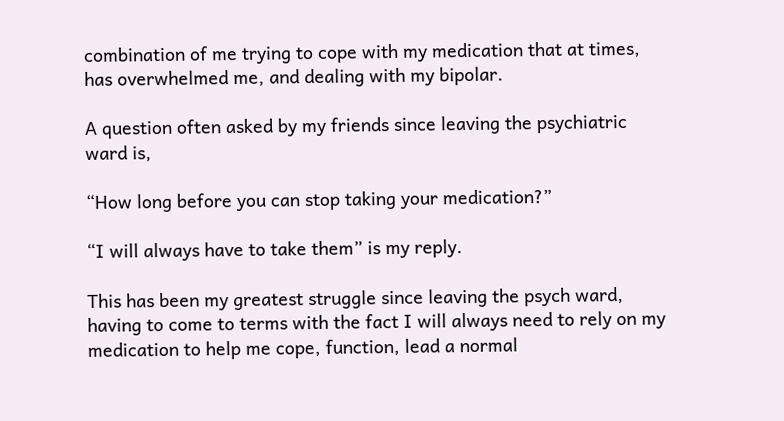combination of me trying to cope with my medication that at times, has overwhelmed me, and dealing with my bipolar.

A question often asked by my friends since leaving the psychiatric ward is,

“How long before you can stop taking your medication?”

“I will always have to take them” is my reply.

This has been my greatest struggle since leaving the psych ward, having to come to terms with the fact I will always need to rely on my medication to help me cope, function, lead a normal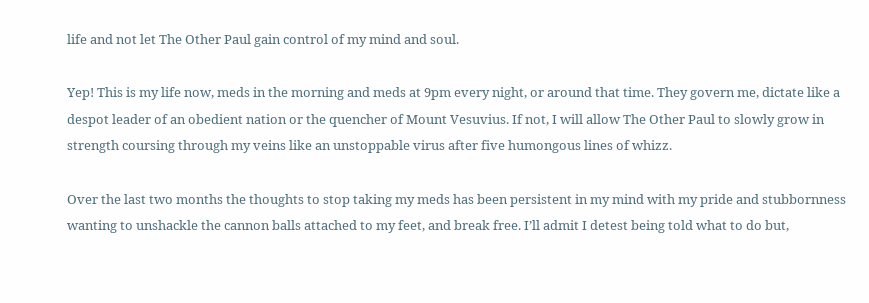life and not let The Other Paul gain control of my mind and soul.

Yep! This is my life now, meds in the morning and meds at 9pm every night, or around that time. They govern me, dictate like a despot leader of an obedient nation or the quencher of Mount Vesuvius. If not, I will allow The Other Paul to slowly grow in strength coursing through my veins like an unstoppable virus after five humongous lines of whizz.

Over the last two months the thoughts to stop taking my meds has been persistent in my mind with my pride and stubbornness wanting to unshackle the cannon balls attached to my feet, and break free. I’ll admit I detest being told what to do but,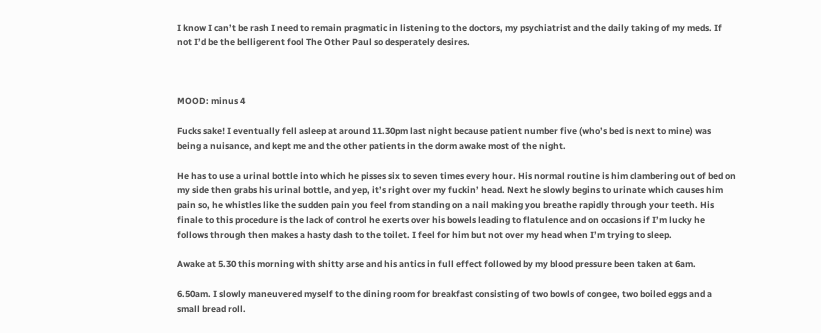I know I can’t be rash I need to remain pragmatic in listening to the doctors, my psychiatrist and the daily taking of my meds. If not I’d be the belligerent fool The Other Paul so desperately desires.



MOOD: minus 4

Fucks sake! I eventually fell asleep at around 11.30pm last night because patient number five (who’s bed is next to mine) was being a nuisance, and kept me and the other patients in the dorm awake most of the night.

He has to use a urinal bottle into which he pisses six to seven times every hour. His normal routine is him clambering out of bed on my side then grabs his urinal bottle, and yep, it’s right over my fuckin’ head. Next he slowly begins to urinate which causes him pain so, he whistles like the sudden pain you feel from standing on a nail making you breathe rapidly through your teeth. His finale to this procedure is the lack of control he exerts over his bowels leading to flatulence and on occasions if I’m lucky he follows through then makes a hasty dash to the toilet. I feel for him but not over my head when I’m trying to sleep.

Awake at 5.30 this morning with shitty arse and his antics in full effect followed by my blood pressure been taken at 6am.

6.50am. I slowly maneuvered myself to the dining room for breakfast consisting of two bowls of congee, two boiled eggs and a small bread roll.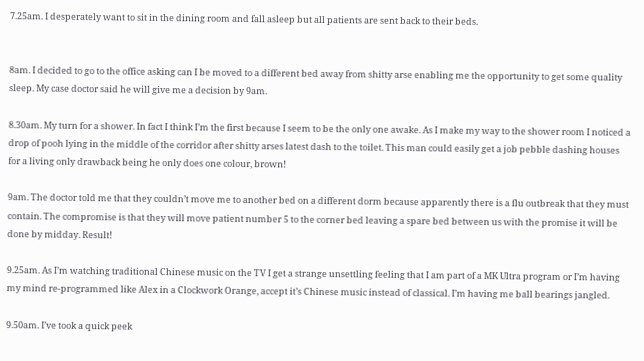7.25am. I desperately want to sit in the dining room and fall asleep but all patients are sent back to their beds.


8am. I decided to go to the office asking can I be moved to a different bed away from shitty arse enabling me the opportunity to get some quality sleep. My case doctor said he will give me a decision by 9am.

8.30am. My turn for a shower. In fact I think I’m the first because I seem to be the only one awake. As I make my way to the shower room I noticed a drop of pooh lying in the middle of the corridor after shitty arses latest dash to the toilet. This man could easily get a job pebble dashing houses for a living only drawback being he only does one colour, brown!

9am. The doctor told me that they couldn’t move me to another bed on a different dorm because apparently there is a flu outbreak that they must contain. The compromise is that they will move patient number 5 to the corner bed leaving a spare bed between us with the promise it will be done by midday. Result!

9.25am. As I’m watching traditional Chinese music on the TV I get a strange unsettling feeling that I am part of a MK Ultra program or I’m having my mind re-programmed like Alex in a Clockwork Orange, accept it’s Chinese music instead of classical. I’m having me ball bearings jangled.

9.50am. I’ve took a quick peek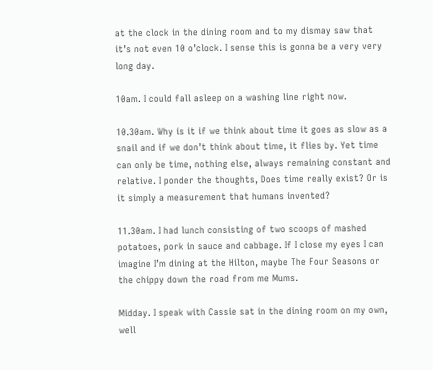at the clock in the dining room and to my dismay saw that it’s not even 10 o’clock. I sense this is gonna be a very very long day.

10am. I could fall asleep on a washing line right now.

10.30am. Why is it if we think about time it goes as slow as a snail and if we don’t think about time, it flies by. Yet time can only be time, nothing else, always remaining constant and relative. I ponder the thoughts, Does time really exist? Or is it simply a measurement that humans invented?

11.30am. I had lunch consisting of two scoops of mashed potatoes, pork in sauce and cabbage. If I close my eyes I can imagine I’m dining at the Hilton, maybe The Four Seasons or the chippy down the road from me Mums.

Midday. I speak with Cassie sat in the dining room on my own, well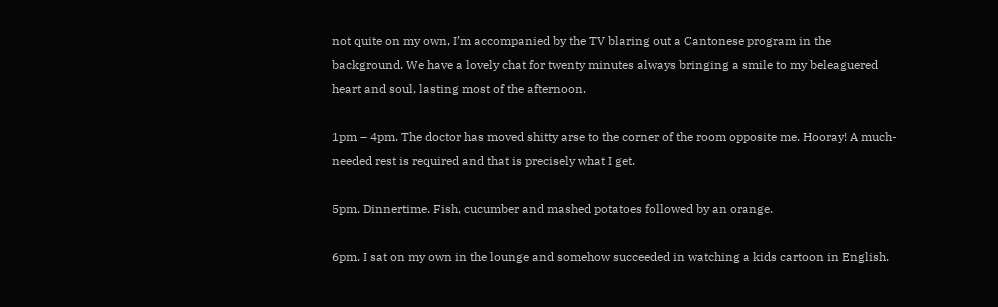not quite on my own, I’m accompanied by the TV blaring out a Cantonese program in the background. We have a lovely chat for twenty minutes always bringing a smile to my beleaguered heart and soul, lasting most of the afternoon.

1pm – 4pm. The doctor has moved shitty arse to the corner of the room opposite me. Hooray! A much-needed rest is required and that is precisely what I get.

5pm. Dinnertime. Fish, cucumber and mashed potatoes followed by an orange.

6pm. I sat on my own in the lounge and somehow succeeded in watching a kids cartoon in English.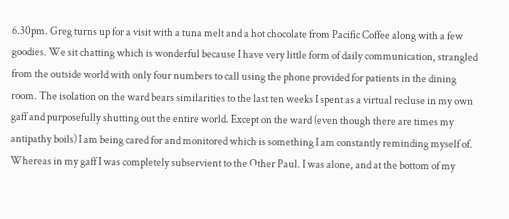6.30pm. Greg turns up for a visit with a tuna melt and a hot chocolate from Pacific Coffee along with a few goodies. We sit chatting which is wonderful because I have very little form of daily communication, strangled from the outside world with only four numbers to call using the phone provided for patients in the dining room. The isolation on the ward bears similarities to the last ten weeks I spent as a virtual recluse in my own gaff and purposefully shutting out the entire world. Except on the ward (even though there are times my antipathy boils) I am being cared for and monitored which is something I am constantly reminding myself of. Whereas in my gaff I was completely subservient to the Other Paul. I was alone, and at the bottom of my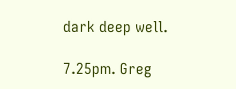dark deep well.

7.25pm. Greg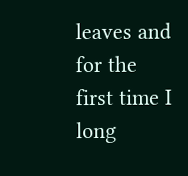leaves and for the first time I long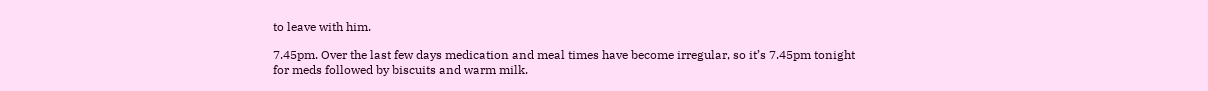to leave with him.

7.45pm. Over the last few days medication and meal times have become irregular, so it’s 7.45pm tonight for meds followed by biscuits and warm milk.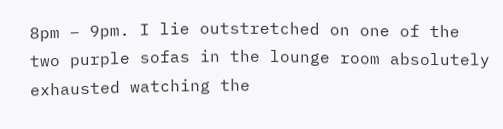8pm – 9pm. I lie outstretched on one of the two purple sofas in the lounge room absolutely exhausted watching the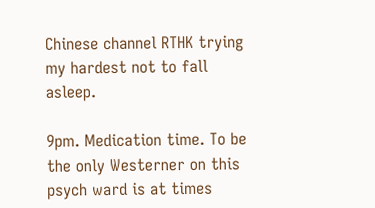Chinese channel RTHK trying my hardest not to fall asleep.

9pm. Medication time. To be the only Westerner on this psych ward is at times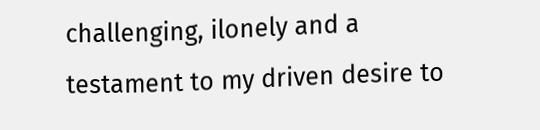challenging, ilonely and a testament to my driven desire to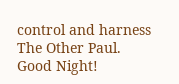control and harness The Other Paul. Good Night!